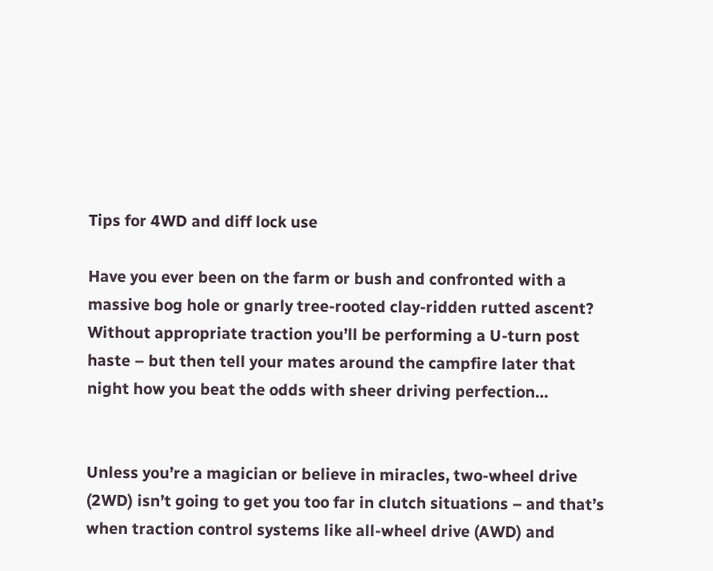Tips for 4WD and diff lock use

Have you ever been on the farm or bush and confronted with a massive bog hole or gnarly tree-rooted clay-ridden rutted ascent? Without appropriate traction you’ll be performing a U-turn post haste – but then tell your mates around the campfire later that night how you beat the odds with sheer driving perfection…


Unless you’re a magician or believe in miracles, two-wheel drive (2WD) isn’t going to get you too far in clutch situations – and that’s when traction control systems like all-wheel drive (AWD) and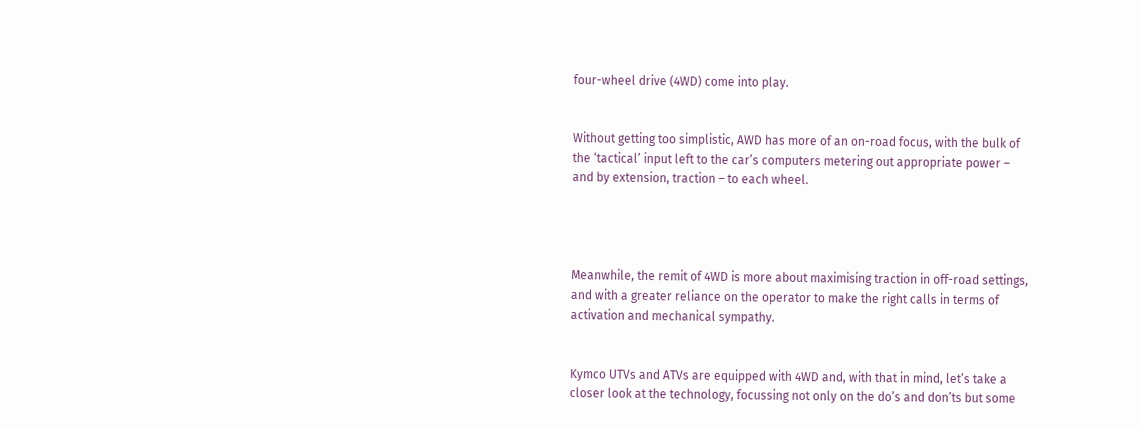four-wheel drive (4WD) come into play.


Without getting too simplistic, AWD has more of an on-road focus, with the bulk of the ‘tactical’ input left to the car’s computers metering out appropriate power – and by extension, traction – to each wheel.




Meanwhile, the remit of 4WD is more about maximising traction in off-road settings, and with a greater reliance on the operator to make the right calls in terms of activation and mechanical sympathy.


Kymco UTVs and ATVs are equipped with 4WD and, with that in mind, let’s take a closer look at the technology, focussing not only on the do’s and don’ts but some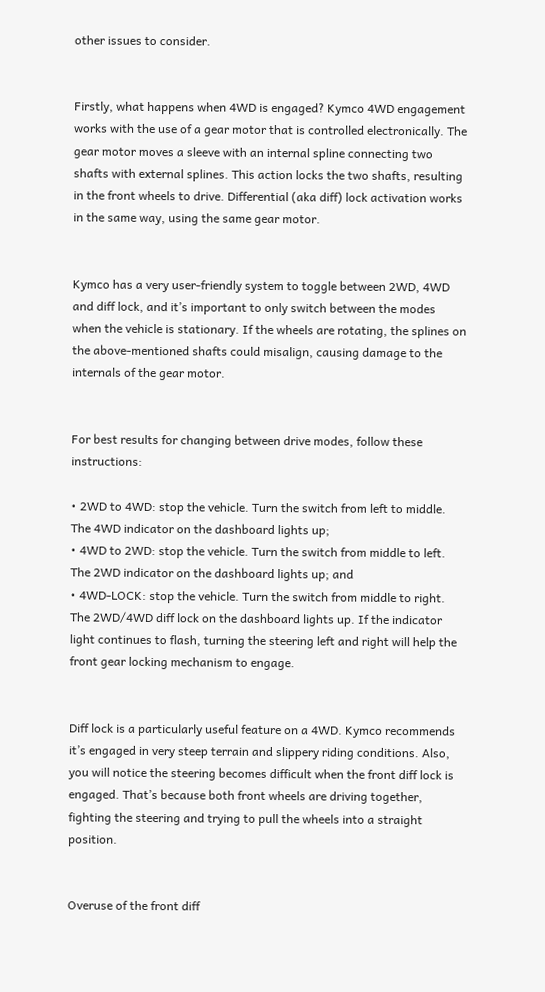other issues to consider.


Firstly, what happens when 4WD is engaged? Kymco 4WD engagement works with the use of a gear motor that is controlled electronically. The gear motor moves a sleeve with an internal spline connecting two shafts with external splines. This action locks the two shafts, resulting in the front wheels to drive. Differential (aka diff) lock activation works in the same way, using the same gear motor.


Kymco has a very user-friendly system to toggle between 2WD, 4WD and diff lock, and it’s important to only switch between the modes when the vehicle is stationary. If the wheels are rotating, the splines on the above-mentioned shafts could misalign, causing damage to the internals of the gear motor.


For best results for changing between drive modes, follow these instructions:

• 2WD to 4WD: stop the vehicle. Turn the switch from left to middle. The 4WD indicator on the dashboard lights up;
• 4WD to 2WD: stop the vehicle. Turn the switch from middle to left. The 2WD indicator on the dashboard lights up; and
• 4WD-LOCK: stop the vehicle. Turn the switch from middle to right. The 2WD/4WD diff lock on the dashboard lights up. If the indicator light continues to flash, turning the steering left and right will help the front gear locking mechanism to engage.


Diff lock is a particularly useful feature on a 4WD. Kymco recommends it’s engaged in very steep terrain and slippery riding conditions. Also, you will notice the steering becomes difficult when the front diff lock is engaged. That’s because both front wheels are driving together, fighting the steering and trying to pull the wheels into a straight position.


Overuse of the front diff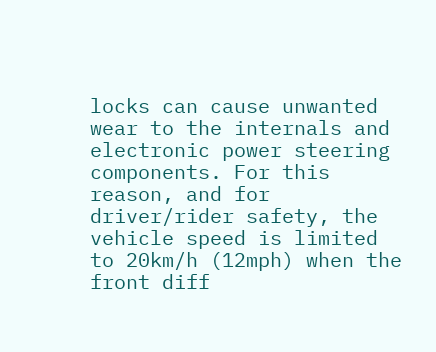locks can cause unwanted wear to the internals and electronic power steering components. For this reason, and for driver/rider safety, the vehicle speed is limited to 20km/h (12mph) when the front diff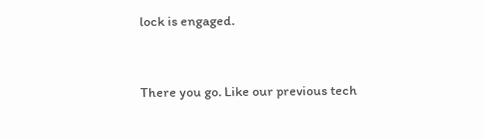lock is engaged.


There you go. Like our previous tech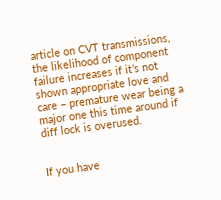article on CVT transmissions, the likelihood of component failure increases if it’s not shown appropriate love and care – premature wear being a major one this time around if diff lock is overused.


If you have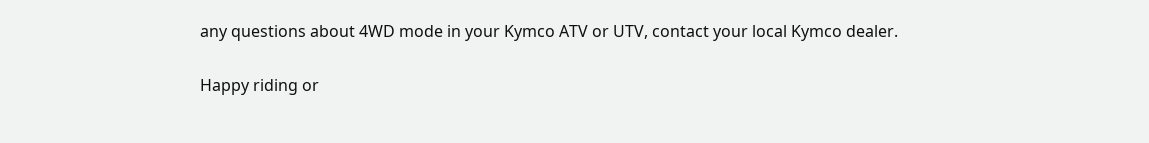any questions about 4WD mode in your Kymco ATV or UTV, contact your local Kymco dealer.


Happy riding or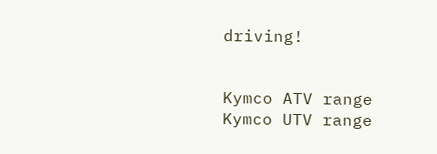driving!


Kymco ATV range
Kymco UTV range